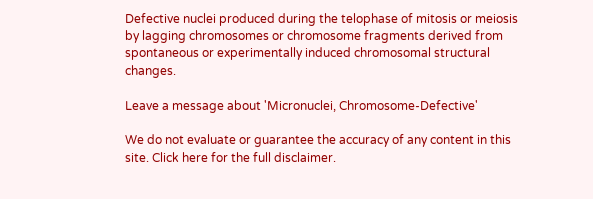Defective nuclei produced during the telophase of mitosis or meiosis by lagging chromosomes or chromosome fragments derived from spontaneous or experimentally induced chromosomal structural changes.

Leave a message about 'Micronuclei, Chromosome-Defective'

We do not evaluate or guarantee the accuracy of any content in this site. Click here for the full disclaimer.